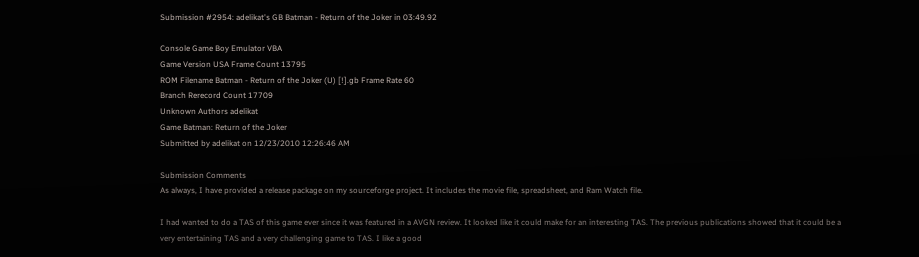Submission #2954: adelikat's GB Batman - Return of the Joker in 03:49.92

Console Game Boy Emulator VBA
Game Version USA Frame Count 13795
ROM Filename Batman - Return of the Joker (U) [!].gb Frame Rate 60
Branch Rerecord Count 17709
Unknown Authors adelikat
Game Batman: Return of the Joker
Submitted by adelikat on 12/23/2010 12:26:46 AM

Submission Comments
As always, I have provided a release package on my sourceforge project. It includes the movie file, spreadsheet, and Ram Watch file.

I had wanted to do a TAS of this game ever since it was featured in a AVGN review. It looked like it could make for an interesting TAS. The previous publications showed that it could be a very entertaining TAS and a very challenging game to TAS. I like a good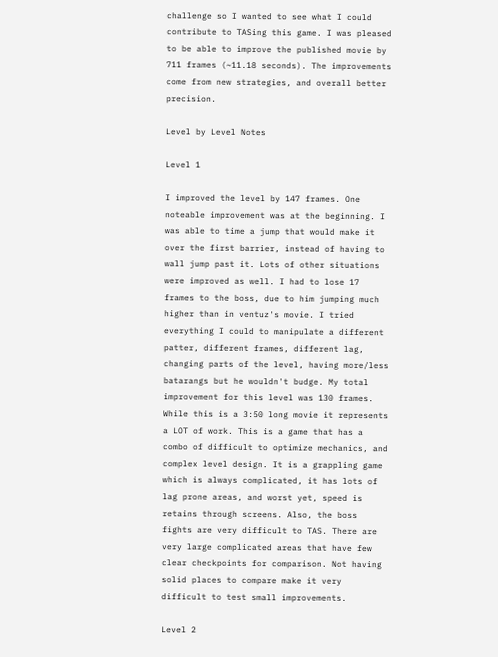challenge so I wanted to see what I could contribute to TASing this game. I was pleased to be able to improve the published movie by 711 frames (~11.18 seconds). The improvements come from new strategies, and overall better precision.

Level by Level Notes

Level 1

I improved the level by 147 frames. One noteable improvement was at the beginning. I was able to time a jump that would make it over the first barrier, instead of having to wall jump past it. Lots of other situations were improved as well. I had to lose 17 frames to the boss, due to him jumping much higher than in ventuz's movie. I tried everything I could to manipulate a different patter, different frames, different lag, changing parts of the level, having more/less batarangs but he wouldn't budge. My total improvement for this level was 130 frames. While this is a 3:50 long movie it represents a LOT of work. This is a game that has a combo of difficult to optimize mechanics, and complex level design. It is a grappling game which is always complicated, it has lots of lag prone areas, and worst yet, speed is retains through screens. Also, the boss fights are very difficult to TAS. There are very large complicated areas that have few clear checkpoints for comparison. Not having solid places to compare make it very difficult to test small improvements.

Level 2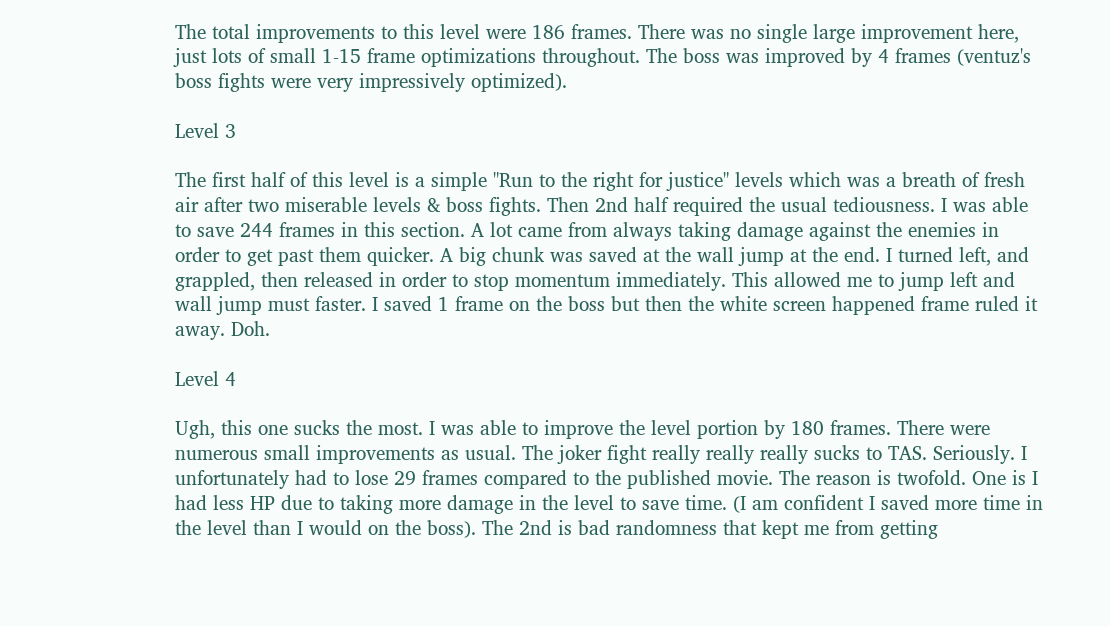The total improvements to this level were 186 frames. There was no single large improvement here, just lots of small 1-15 frame optimizations throughout. The boss was improved by 4 frames (ventuz's boss fights were very impressively optimized).

Level 3

The first half of this level is a simple "Run to the right for justice" levels which was a breath of fresh air after two miserable levels & boss fights. Then 2nd half required the usual tediousness. I was able to save 244 frames in this section. A lot came from always taking damage against the enemies in order to get past them quicker. A big chunk was saved at the wall jump at the end. I turned left, and grappled, then released in order to stop momentum immediately. This allowed me to jump left and wall jump must faster. I saved 1 frame on the boss but then the white screen happened frame ruled it away. Doh.

Level 4

Ugh, this one sucks the most. I was able to improve the level portion by 180 frames. There were numerous small improvements as usual. The joker fight really really really sucks to TAS. Seriously. I unfortunately had to lose 29 frames compared to the published movie. The reason is twofold. One is I had less HP due to taking more damage in the level to save time. (I am confident I saved more time in the level than I would on the boss). The 2nd is bad randomness that kept me from getting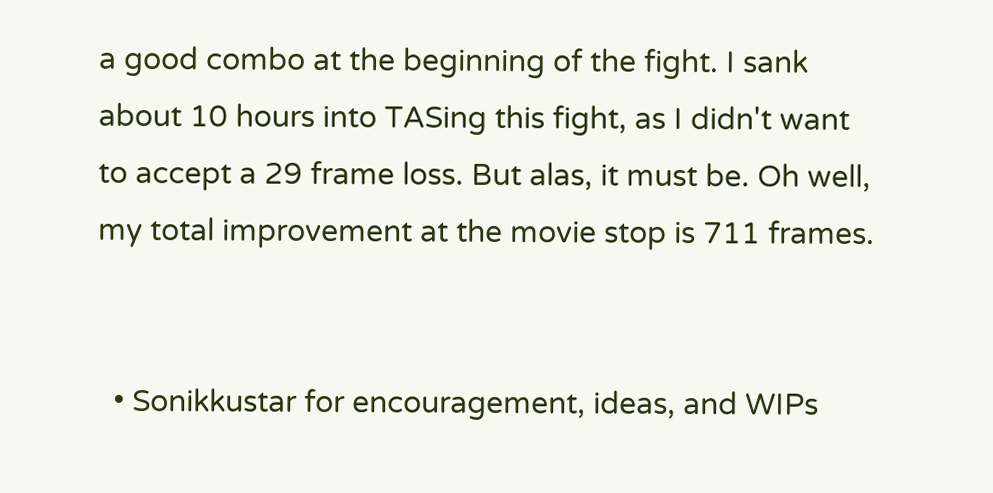a good combo at the beginning of the fight. I sank about 10 hours into TASing this fight, as I didn't want to accept a 29 frame loss. But alas, it must be. Oh well, my total improvement at the movie stop is 711 frames.


  • Sonikkustar for encouragement, ideas, and WIPs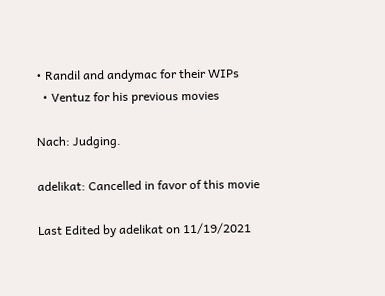• Randil and andymac for their WIPs
  • Ventuz for his previous movies

Nach: Judging.

adelikat: Cancelled in favor of this movie

Last Edited by adelikat on 11/19/2021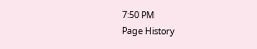7:50 PM
Page History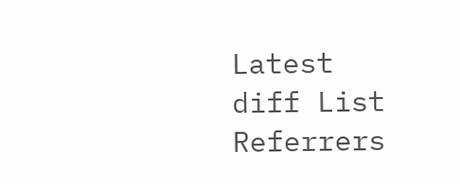Latest diff List Referrers